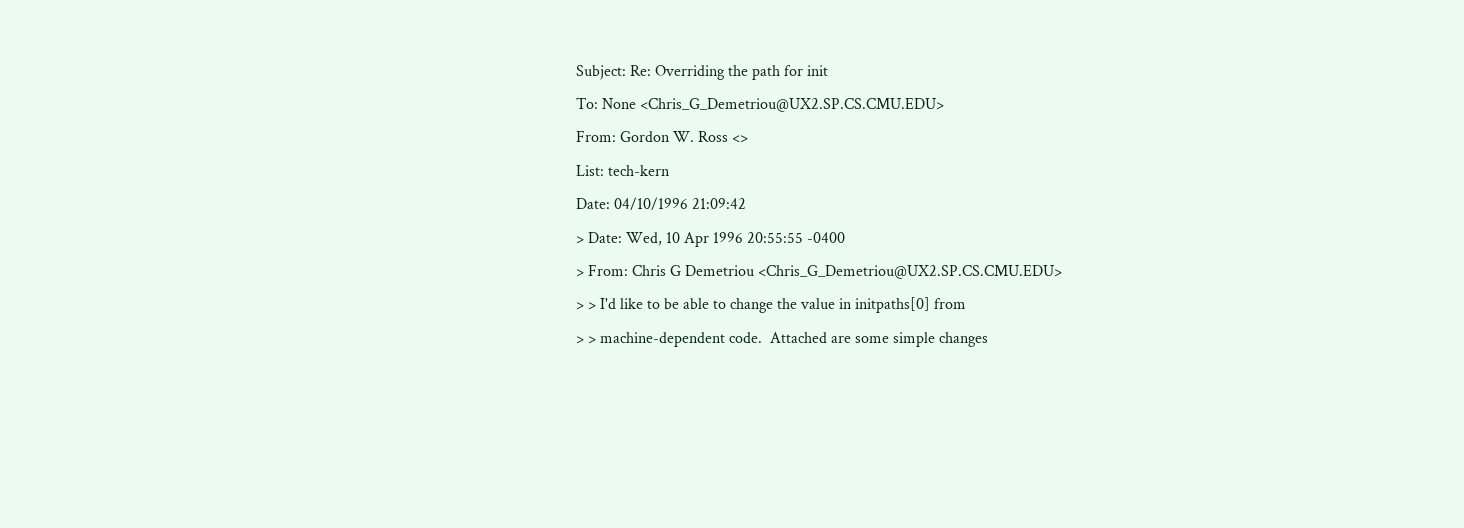Subject: Re: Overriding the path for init
To: None <Chris_G_Demetriou@UX2.SP.CS.CMU.EDU>
From: Gordon W. Ross <>
List: tech-kern
Date: 04/10/1996 21:09:42
> Date: Wed, 10 Apr 1996 20:55:55 -0400
> From: Chris G Demetriou <Chris_G_Demetriou@UX2.SP.CS.CMU.EDU>
> > I'd like to be able to change the value in initpaths[0] from
> > machine-dependent code.  Attached are some simple changes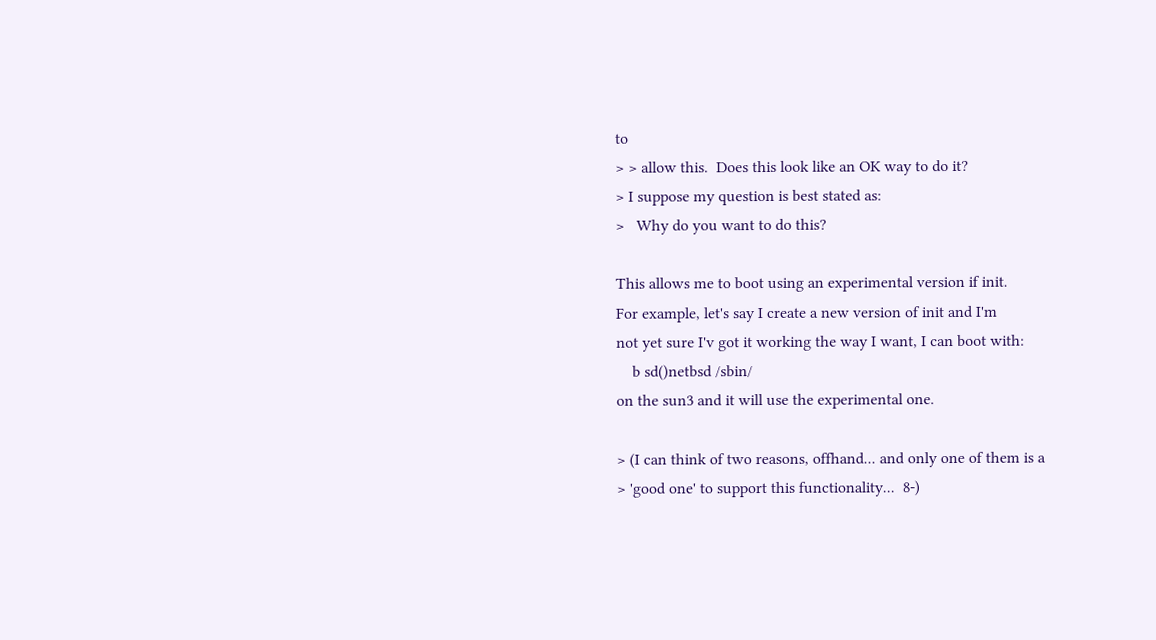to
> > allow this.  Does this look like an OK way to do it?
> I suppose my question is best stated as:
>   Why do you want to do this?

This allows me to boot using an experimental version if init.
For example, let's say I create a new version of init and I'm
not yet sure I'v got it working the way I want, I can boot with:
    b sd()netbsd /sbin/
on the sun3 and it will use the experimental one.

> (I can think of two reasons, offhand... and only one of them is a
> 'good one' to support this functionality...  8-)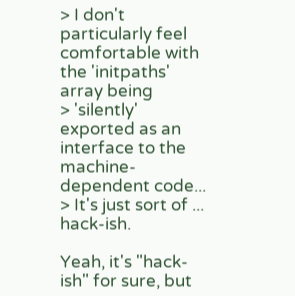> I don't particularly feel comfortable with the 'initpaths' array being
> 'silently' exported as an interface to the machine-dependent code...
> It's just sort of ... hack-ish.

Yeah, it's "hack-ish" for sure, but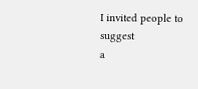I invited people to suggest
a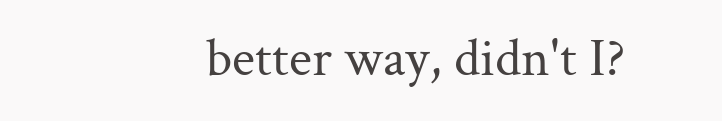better way, didn't I?